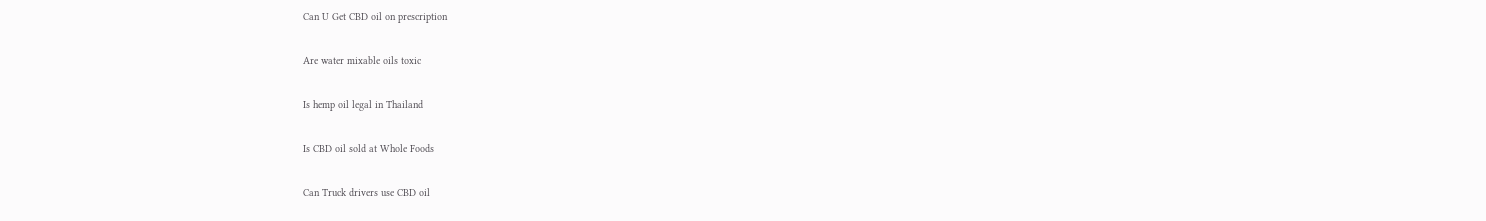Can U Get CBD oil on prescription

Are water mixable oils toxic

Is hemp oil legal in Thailand

Is CBD oil sold at Whole Foods

Can Truck drivers use CBD oil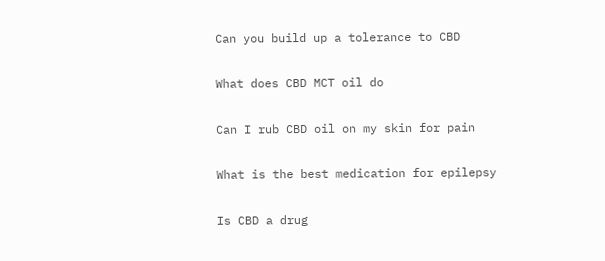Can you build up a tolerance to CBD

What does CBD MCT oil do

Can I rub CBD oil on my skin for pain

What is the best medication for epilepsy

Is CBD a drug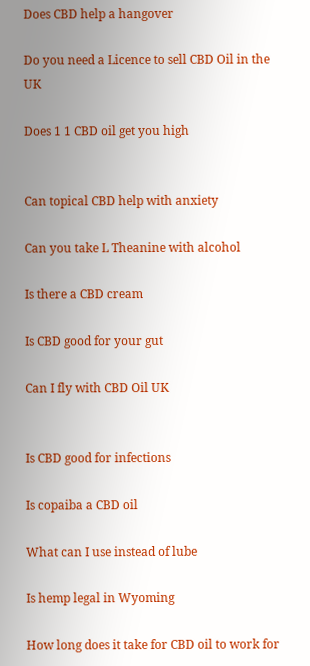Does CBD help a hangover

Do you need a Licence to sell CBD Oil in the UK

Does 1 1 CBD oil get you high


Can topical CBD help with anxiety

Can you take L Theanine with alcohol

Is there a CBD cream

Is CBD good for your gut

Can I fly with CBD Oil UK


Is CBD good for infections

Is copaiba a CBD oil

What can I use instead of lube

Is hemp legal in Wyoming

How long does it take for CBD oil to work for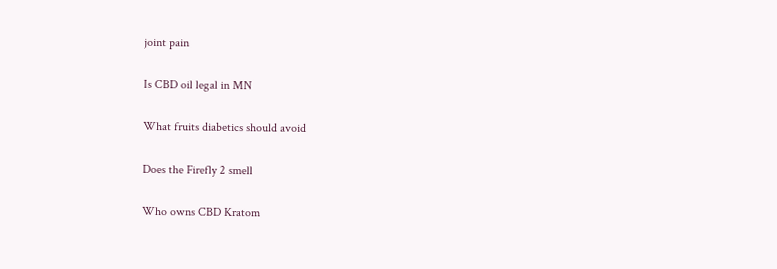joint pain

Is CBD oil legal in MN

What fruits diabetics should avoid

Does the Firefly 2 smell

Who owns CBD Kratom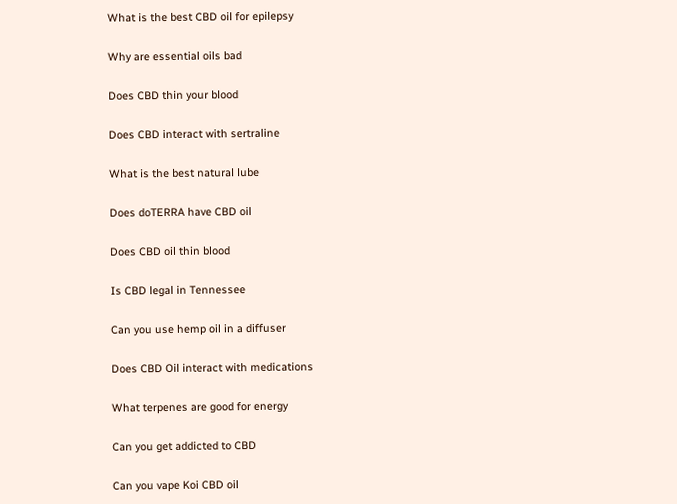What is the best CBD oil for epilepsy

Why are essential oils bad

Does CBD thin your blood

Does CBD interact with sertraline

What is the best natural lube

Does doTERRA have CBD oil

Does CBD oil thin blood

Is CBD legal in Tennessee

Can you use hemp oil in a diffuser

Does CBD Oil interact with medications

What terpenes are good for energy

Can you get addicted to CBD

Can you vape Koi CBD oil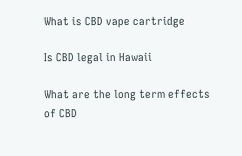What is CBD vape cartridge

Is CBD legal in Hawaii

What are the long term effects of CBD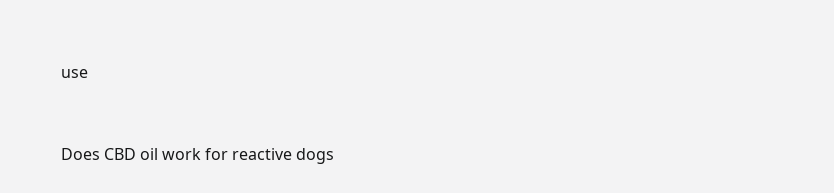use


Does CBD oil work for reactive dogs